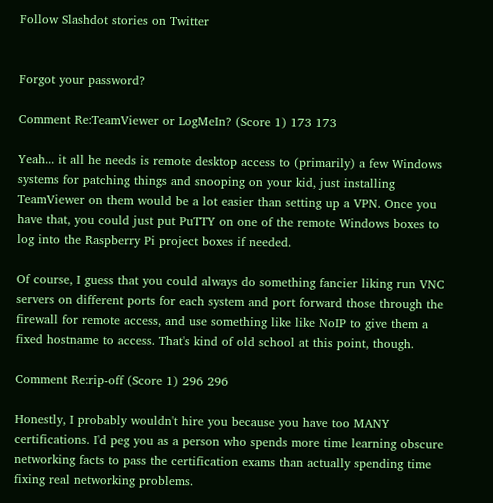Follow Slashdot stories on Twitter


Forgot your password?

Comment Re:TeamViewer or LogMeIn? (Score 1) 173 173

Yeah... it all he needs is remote desktop access to (primarily) a few Windows systems for patching things and snooping on your kid, just installing TeamViewer on them would be a lot easier than setting up a VPN. Once you have that, you could just put PuTTY on one of the remote Windows boxes to log into the Raspberry Pi project boxes if needed.

Of course, I guess that you could always do something fancier liking run VNC servers on different ports for each system and port forward those through the firewall for remote access, and use something like like NoIP to give them a fixed hostname to access. That's kind of old school at this point, though.

Comment Re:rip-off (Score 1) 296 296

Honestly, I probably wouldn't hire you because you have too MANY certifications. I'd peg you as a person who spends more time learning obscure networking facts to pass the certification exams than actually spending time fixing real networking problems.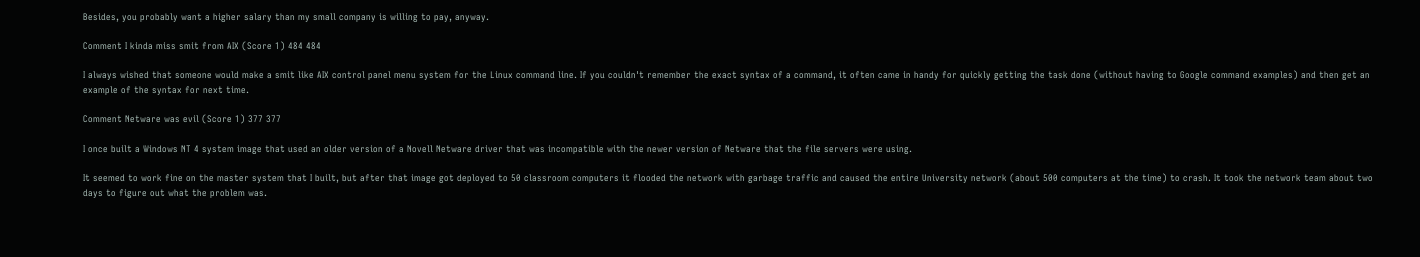Besides, you probably want a higher salary than my small company is willing to pay, anyway.

Comment I kinda miss smit from AIX (Score 1) 484 484

I always wished that someone would make a smit like AIX control panel menu system for the Linux command line. If you couldn't remember the exact syntax of a command, it often came in handy for quickly getting the task done (without having to Google command examples) and then get an example of the syntax for next time.

Comment Netware was evil (Score 1) 377 377

I once built a Windows NT 4 system image that used an older version of a Novell Netware driver that was incompatible with the newer version of Netware that the file servers were using.

It seemed to work fine on the master system that I built, but after that image got deployed to 50 classroom computers it flooded the network with garbage traffic and caused the entire University network (about 500 computers at the time) to crash. It took the network team about two days to figure out what the problem was.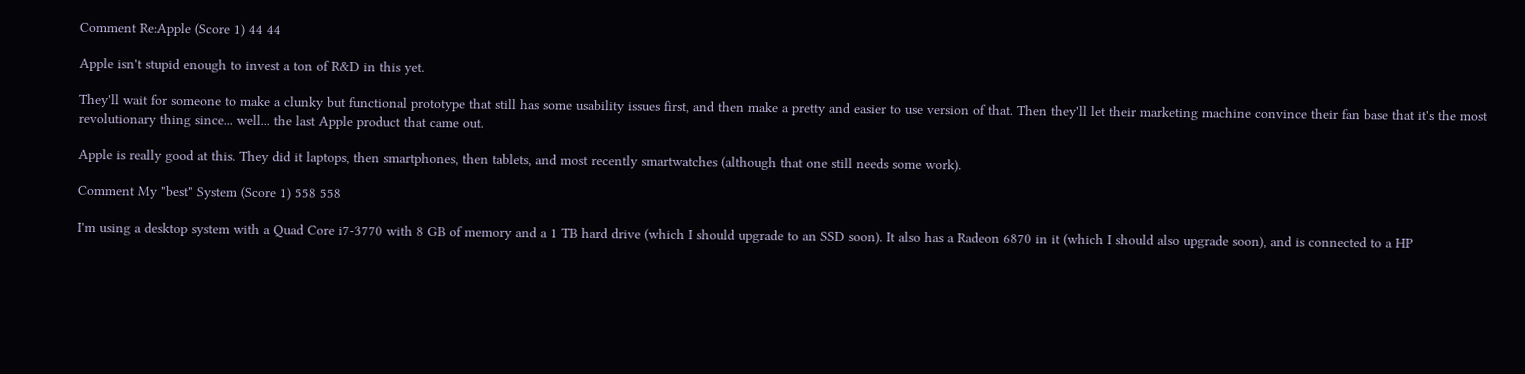Comment Re:Apple (Score 1) 44 44

Apple isn't stupid enough to invest a ton of R&D in this yet.

They'll wait for someone to make a clunky but functional prototype that still has some usability issues first, and then make a pretty and easier to use version of that. Then they'll let their marketing machine convince their fan base that it's the most revolutionary thing since... well... the last Apple product that came out.

Apple is really good at this. They did it laptops, then smartphones, then tablets, and most recently smartwatches (although that one still needs some work).

Comment My "best" System (Score 1) 558 558

I'm using a desktop system with a Quad Core i7-3770 with 8 GB of memory and a 1 TB hard drive (which I should upgrade to an SSD soon). It also has a Radeon 6870 in it (which I should also upgrade soon), and is connected to a HP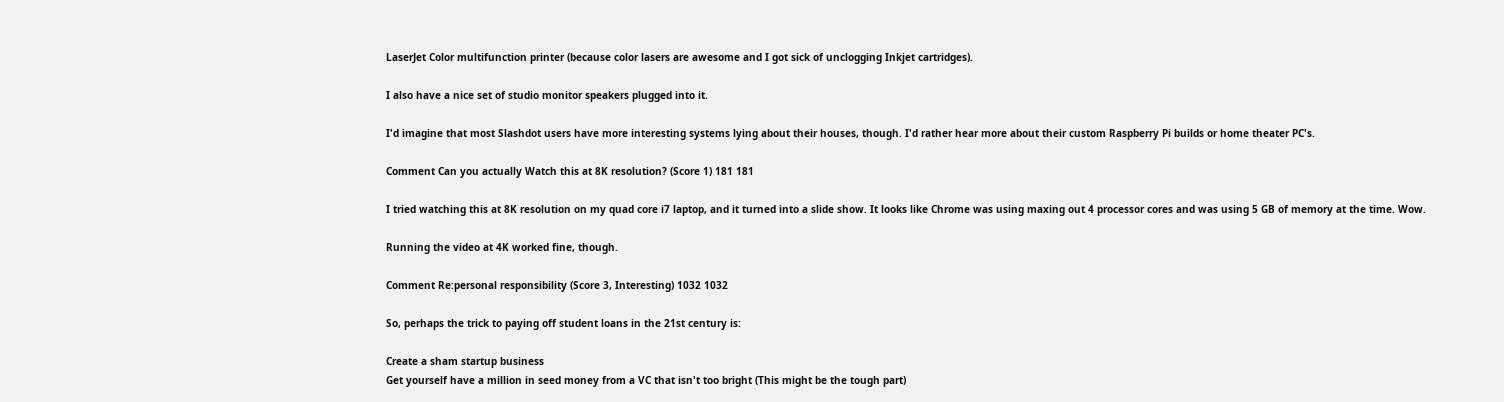LaserJet Color multifunction printer (because color lasers are awesome and I got sick of unclogging Inkjet cartridges).

I also have a nice set of studio monitor speakers plugged into it.

I'd imagine that most Slashdot users have more interesting systems lying about their houses, though. I'd rather hear more about their custom Raspberry Pi builds or home theater PC's.

Comment Can you actually Watch this at 8K resolution? (Score 1) 181 181

I tried watching this at 8K resolution on my quad core i7 laptop, and it turned into a slide show. It looks like Chrome was using maxing out 4 processor cores and was using 5 GB of memory at the time. Wow.

Running the video at 4K worked fine, though.

Comment Re:personal responsibility (Score 3, Interesting) 1032 1032

So, perhaps the trick to paying off student loans in the 21st century is:

Create a sham startup business
Get yourself have a million in seed money from a VC that isn't too bright (This might be the tough part)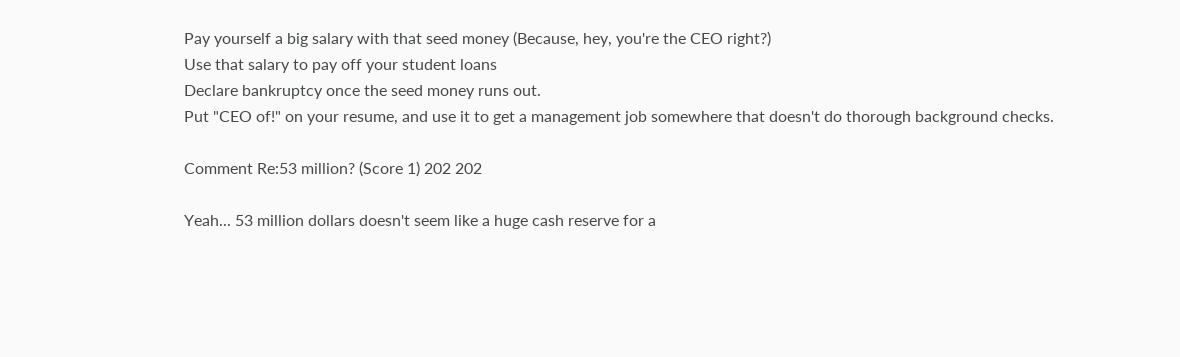Pay yourself a big salary with that seed money (Because, hey, you're the CEO right?)
Use that salary to pay off your student loans
Declare bankruptcy once the seed money runs out.
Put "CEO of!" on your resume, and use it to get a management job somewhere that doesn't do thorough background checks.

Comment Re:53 million? (Score 1) 202 202

Yeah... 53 million dollars doesn't seem like a huge cash reserve for a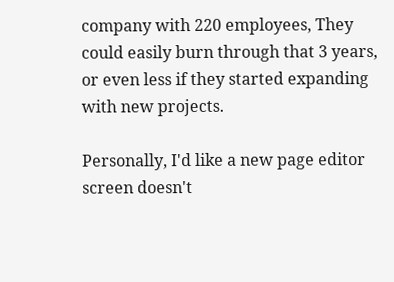company with 220 employees, They could easily burn through that 3 years, or even less if they started expanding with new projects.

Personally, I'd like a new page editor screen doesn't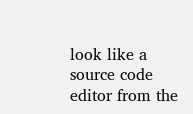look like a source code editor from the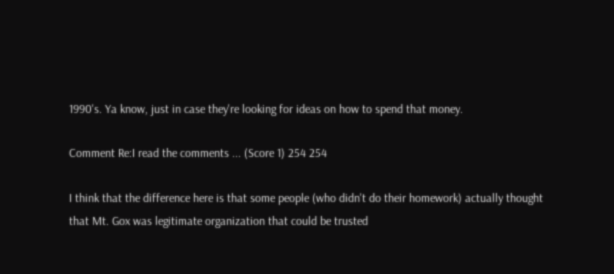1990's. Ya know, just in case they're looking for ideas on how to spend that money.

Comment Re:I read the comments ... (Score 1) 254 254

I think that the difference here is that some people (who didn't do their homework) actually thought that Mt. Gox was legitimate organization that could be trusted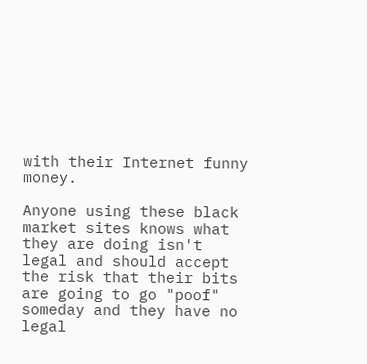with their Internet funny money.

Anyone using these black market sites knows what they are doing isn't legal and should accept the risk that their bits are going to go "poof" someday and they have no legal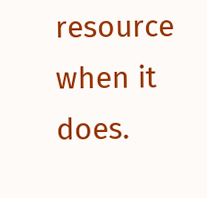resource when it does.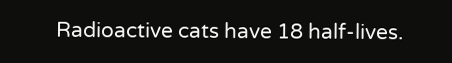Radioactive cats have 18 half-lives.